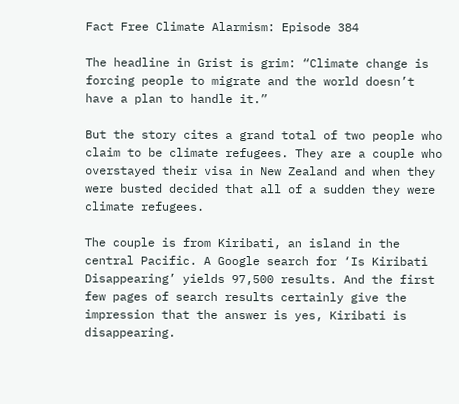Fact Free Climate Alarmism: Episode 384

The headline in Grist is grim: “Climate change is forcing people to migrate and the world doesn’t have a plan to handle it.”

But the story cites a grand total of two people who claim to be climate refugees. They are a couple who overstayed their visa in New Zealand and when they were busted decided that all of a sudden they were climate refugees.

The couple is from Kiribati, an island in the central Pacific. A Google search for ‘Is Kiribati Disappearing’ yields 97,500 results. And the first few pages of search results certainly give the impression that the answer is yes, Kiribati is disappearing.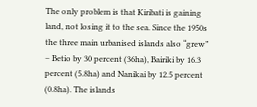The only problem is that Kiribati is gaining land, not losing it to the sea. Since the 1950s the three main urbanised islands also “grew”  – Betio by 30 percent (36ha), Bairiki by 16.3 percent (5.8ha) and Nanikai by 12.5 percent (0.8ha). The islands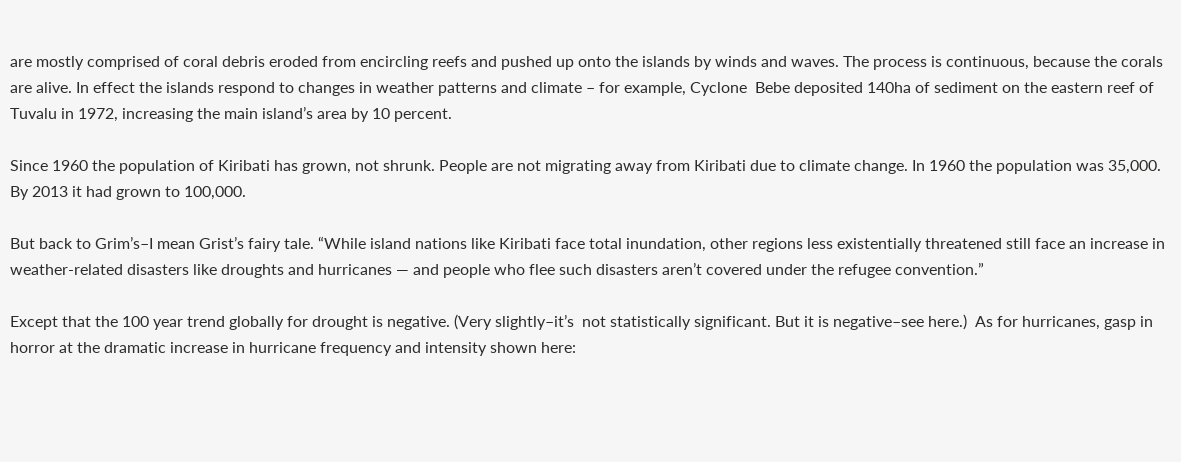are mostly comprised of coral debris eroded from encircling reefs and pushed up onto the islands by winds and waves. The process is continuous, because the corals are alive. In effect the islands respond to changes in weather patterns and climate – for example, Cyclone  Bebe deposited 140ha of sediment on the eastern reef of Tuvalu in 1972, increasing the main island’s area by 10 percent.

Since 1960 the population of Kiribati has grown, not shrunk. People are not migrating away from Kiribati due to climate change. In 1960 the population was 35,000. By 2013 it had grown to 100,000.

But back to Grim’s–I mean Grist’s fairy tale. “While island nations like Kiribati face total inundation, other regions less existentially threatened still face an increase in weather-related disasters like droughts and hurricanes — and people who flee such disasters aren’t covered under the refugee convention.”

Except that the 100 year trend globally for drought is negative. (Very slightly–it’s  not statistically significant. But it is negative–see here.)  As for hurricanes, gasp in horror at the dramatic increase in hurricane frequency and intensity shown here: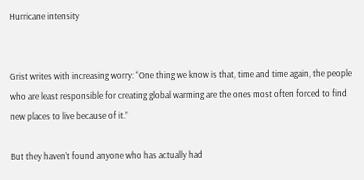Hurricane intensity


Grist writes with increasing worry: “One thing we know is that, time and time again, the people who are least responsible for creating global warming are the ones most often forced to find new places to live because of it.”

But they haven’t found anyone who has actually had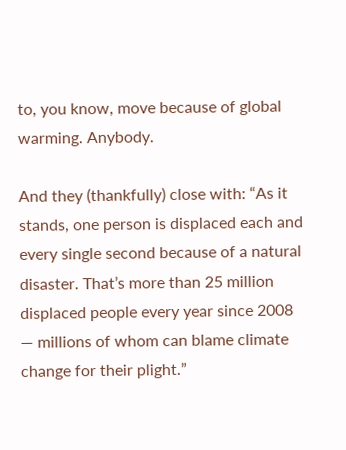to, you know, move because of global warming. Anybody.

And they (thankfully) close with: “As it stands, one person is displaced each and every single second because of a natural disaster. That’s more than 25 million displaced people every year since 2008 — millions of whom can blame climate change for their plight.”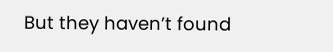But they haven’t found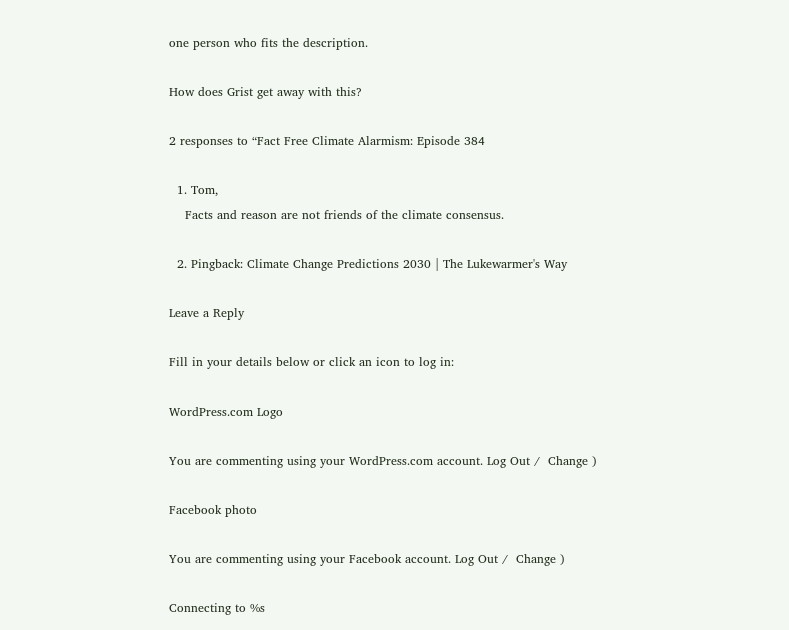one person who fits the description.

How does Grist get away with this?

2 responses to “Fact Free Climate Alarmism: Episode 384

  1. Tom,
    Facts and reason are not friends of the climate consensus.

  2. Pingback: Climate Change Predictions 2030 | The Lukewarmer's Way

Leave a Reply

Fill in your details below or click an icon to log in:

WordPress.com Logo

You are commenting using your WordPress.com account. Log Out /  Change )

Facebook photo

You are commenting using your Facebook account. Log Out /  Change )

Connecting to %s